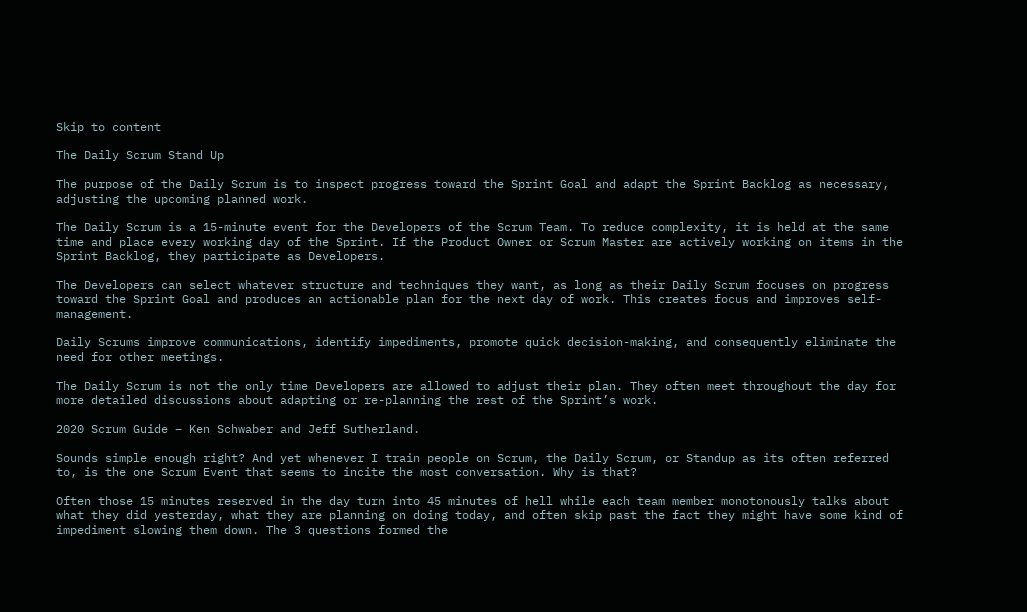Skip to content

The Daily Scrum Stand Up

The purpose of the Daily Scrum is to inspect progress toward the Sprint Goal and adapt the Sprint Backlog as necessary, adjusting the upcoming planned work.

The Daily Scrum is a 15-minute event for the Developers of the Scrum Team. To reduce complexity, it is held at the same time and place every working day of the Sprint. If the Product Owner or Scrum Master are actively working on items in the Sprint Backlog, they participate as Developers.

The Developers can select whatever structure and techniques they want, as long as their Daily Scrum focuses on progress toward the Sprint Goal and produces an actionable plan for the next day of work. This creates focus and improves self-management.

Daily Scrums improve communications, identify impediments, promote quick decision-making, and consequently eliminate the need for other meetings.

The Daily Scrum is not the only time Developers are allowed to adjust their plan. They often meet throughout the day for more detailed discussions about adapting or re-planning the rest of the Sprint’s work.

2020 Scrum Guide – Ken Schwaber and Jeff Sutherland.

Sounds simple enough right? And yet whenever I train people on Scrum, the Daily Scrum, or Standup as its often referred to, is the one Scrum Event that seems to incite the most conversation. Why is that?

Often those 15 minutes reserved in the day turn into 45 minutes of hell while each team member monotonously talks about what they did yesterday, what they are planning on doing today, and often skip past the fact they might have some kind of impediment slowing them down. The 3 questions formed the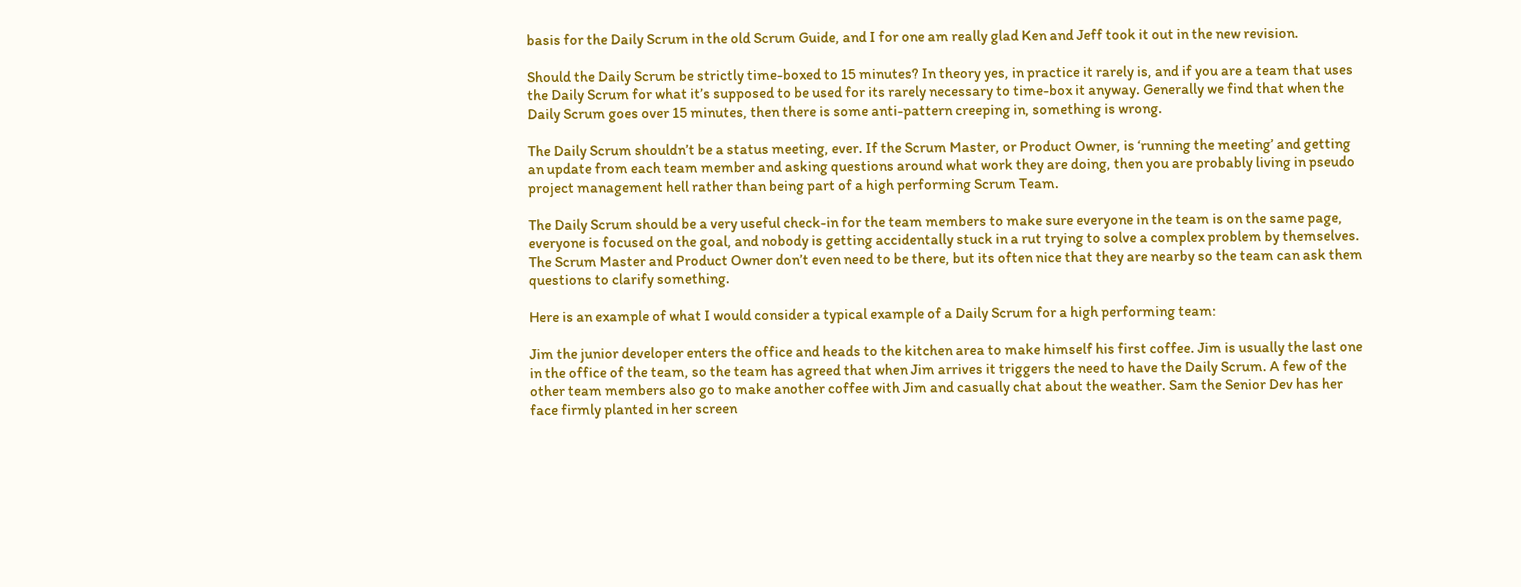basis for the Daily Scrum in the old Scrum Guide, and I for one am really glad Ken and Jeff took it out in the new revision.

Should the Daily Scrum be strictly time-boxed to 15 minutes? In theory yes, in practice it rarely is, and if you are a team that uses the Daily Scrum for what it’s supposed to be used for its rarely necessary to time-box it anyway. Generally we find that when the Daily Scrum goes over 15 minutes, then there is some anti-pattern creeping in, something is wrong.

The Daily Scrum shouldn’t be a status meeting, ever. If the Scrum Master, or Product Owner, is ‘running the meeting’ and getting an update from each team member and asking questions around what work they are doing, then you are probably living in pseudo project management hell rather than being part of a high performing Scrum Team.

The Daily Scrum should be a very useful check-in for the team members to make sure everyone in the team is on the same page, everyone is focused on the goal, and nobody is getting accidentally stuck in a rut trying to solve a complex problem by themselves. The Scrum Master and Product Owner don’t even need to be there, but its often nice that they are nearby so the team can ask them questions to clarify something.

Here is an example of what I would consider a typical example of a Daily Scrum for a high performing team:

Jim the junior developer enters the office and heads to the kitchen area to make himself his first coffee. Jim is usually the last one in the office of the team, so the team has agreed that when Jim arrives it triggers the need to have the Daily Scrum. A few of the other team members also go to make another coffee with Jim and casually chat about the weather. Sam the Senior Dev has her face firmly planted in her screen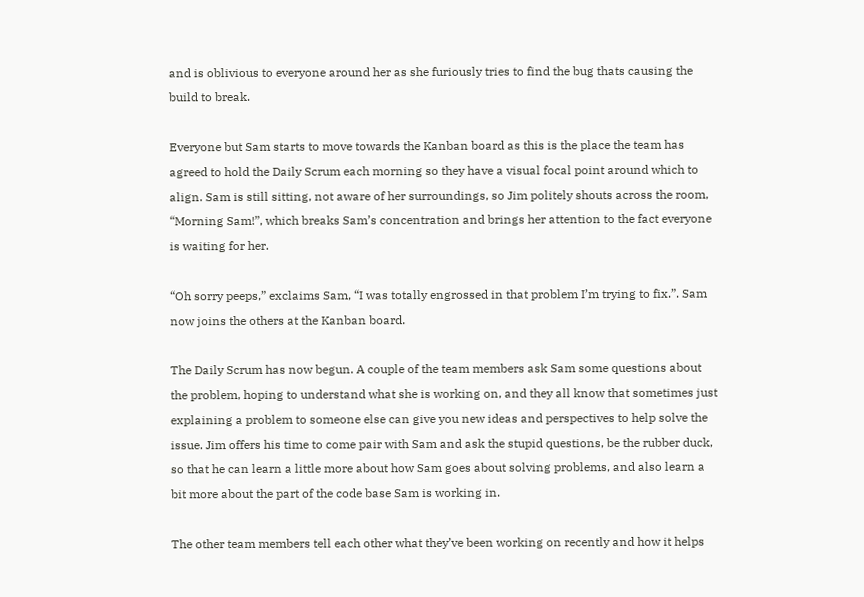and is oblivious to everyone around her as she furiously tries to find the bug thats causing the build to break.

Everyone but Sam starts to move towards the Kanban board as this is the place the team has agreed to hold the Daily Scrum each morning so they have a visual focal point around which to align. Sam is still sitting, not aware of her surroundings, so Jim politely shouts across the room, “Morning Sam!”, which breaks Sam’s concentration and brings her attention to the fact everyone is waiting for her.

“Oh sorry peeps,” exclaims Sam, “I was totally engrossed in that problem I’m trying to fix.”. Sam now joins the others at the Kanban board.

The Daily Scrum has now begun. A couple of the team members ask Sam some questions about the problem, hoping to understand what she is working on, and they all know that sometimes just explaining a problem to someone else can give you new ideas and perspectives to help solve the issue. Jim offers his time to come pair with Sam and ask the stupid questions, be the rubber duck, so that he can learn a little more about how Sam goes about solving problems, and also learn a bit more about the part of the code base Sam is working in.

The other team members tell each other what they’ve been working on recently and how it helps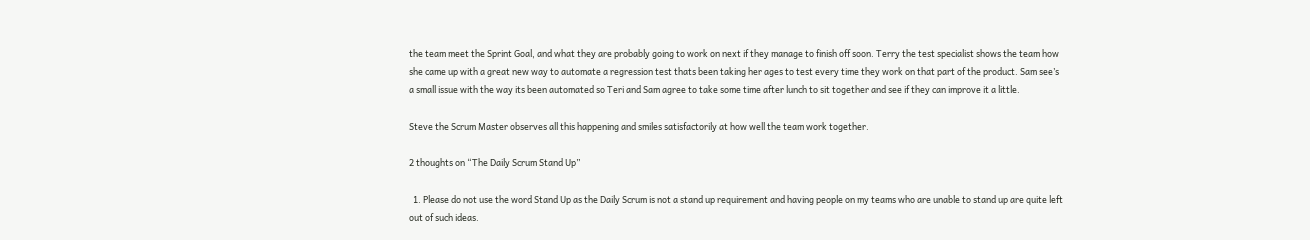the team meet the Sprint Goal, and what they are probably going to work on next if they manage to finish off soon. Terry the test specialist shows the team how she came up with a great new way to automate a regression test thats been taking her ages to test every time they work on that part of the product. Sam see’s a small issue with the way its been automated so Teri and Sam agree to take some time after lunch to sit together and see if they can improve it a little.

Steve the Scrum Master observes all this happening and smiles satisfactorily at how well the team work together.

2 thoughts on “The Daily Scrum Stand Up”

  1. Please do not use the word Stand Up as the Daily Scrum is not a stand up requirement and having people on my teams who are unable to stand up are quite left out of such ideas.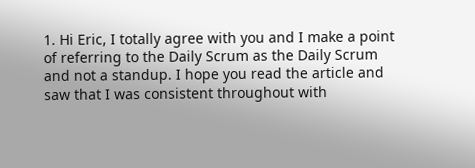1. Hi Eric, I totally agree with you and I make a point of referring to the Daily Scrum as the Daily Scrum and not a standup. I hope you read the article and saw that I was consistent throughout with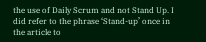the use of Daily Scrum and not Stand Up. I did refer to the phrase ‘Stand-up’ once in the article to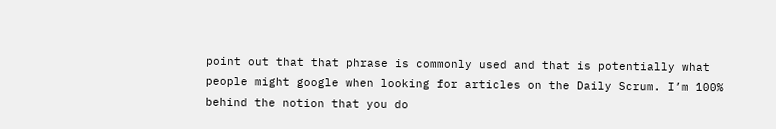point out that that phrase is commonly used and that is potentially what people might google when looking for articles on the Daily Scrum. I’m 100% behind the notion that you do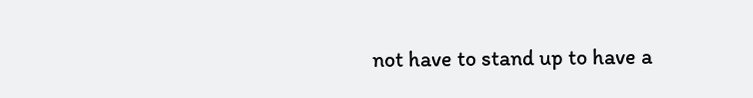not have to stand up to have a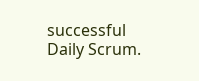successful Daily Scrum.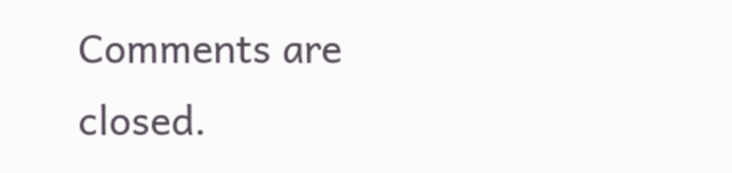Comments are closed.